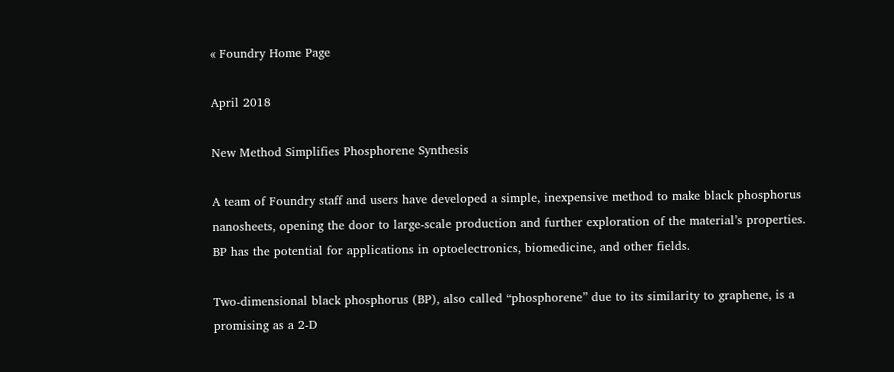« Foundry Home Page

April 2018

New Method Simplifies Phosphorene Synthesis

A team of Foundry staff and users have developed a simple, inexpensive method to make black phosphorus nanosheets, opening the door to large-scale production and further exploration of the material’s properties. BP has the potential for applications in optoelectronics, biomedicine, and other fields.

Two-dimensional black phosphorus (BP), also called “phosphorene” due to its similarity to graphene, is a promising as a 2-D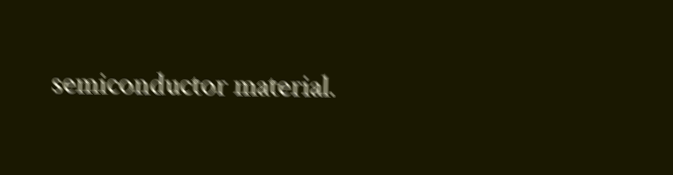semiconductor material.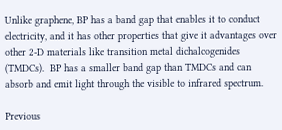Unlike graphene, BP has a band gap that enables it to conduct electricity, and it has other properties that give it advantages over other 2-D materials like transition metal dichalcogenides (TMDCs).  BP has a smaller band gap than TMDCs and can absorb and emit light through the visible to infrared spectrum.

Previous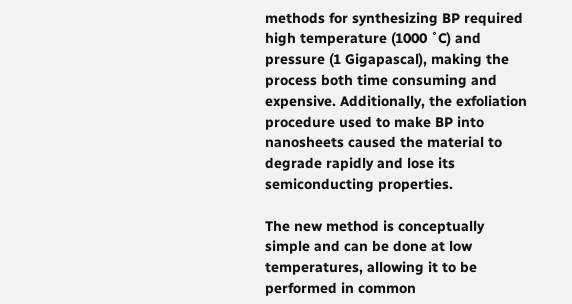methods for synthesizing BP required high temperature (1000 ˚C) and pressure (1 Gigapascal), making the process both time consuming and expensive. Additionally, the exfoliation procedure used to make BP into nanosheets caused the material to degrade rapidly and lose its semiconducting properties.

The new method is conceptually simple and can be done at low temperatures, allowing it to be performed in common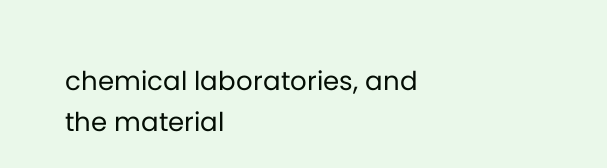chemical laboratories, and the material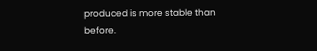produced is more stable than before.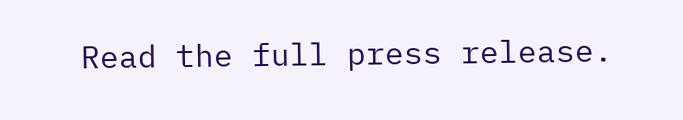Read the full press release.